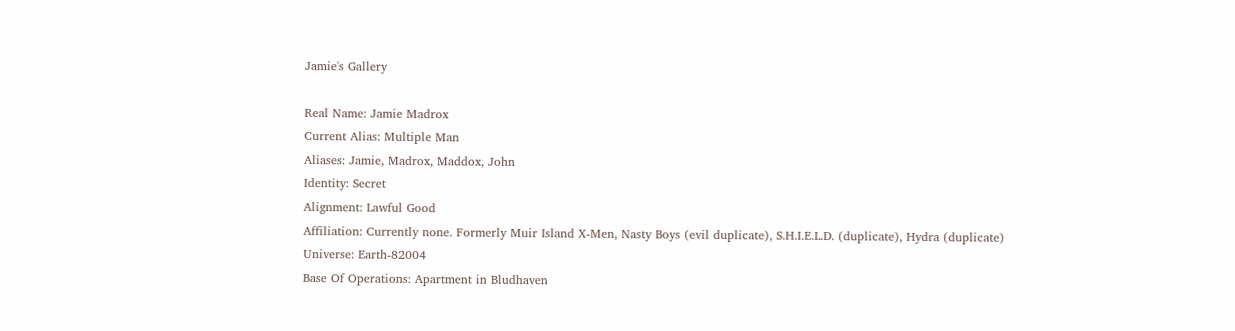Jamie's Gallery

Real Name: Jamie Madrox
Current Alias: Multiple Man
Aliases: Jamie, Madrox, Maddox, John
Identity: Secret
Alignment: Lawful Good
Affiliation: Currently none. Formerly Muir Island X-Men, Nasty Boys (evil duplicate), S.H.I.E.L.D. (duplicate), Hydra (duplicate)
Universe: Earth-82004
Base Of Operations: Apartment in Bludhaven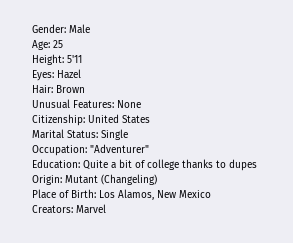Gender: Male
Age: 25
Height: 5'11
Eyes: Hazel
Hair: Brown
Unusual Features: None
Citizenship: United States
Marital Status: Single
Occupation: "Adventurer"
Education: Quite a bit of college thanks to dupes
Origin: Mutant (Changeling)
Place of Birth: Los Alamos, New Mexico
Creators: Marvel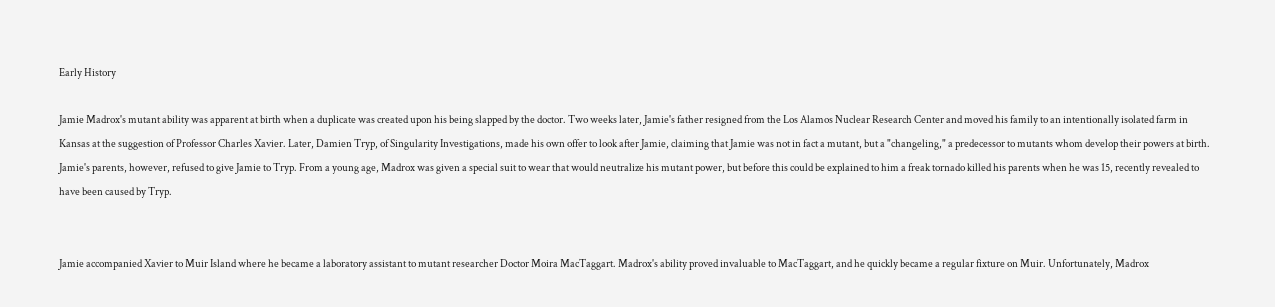Early History

Jamie Madrox's mutant ability was apparent at birth when a duplicate was created upon his being slapped by the doctor. Two weeks later, Jamie's father resigned from the Los Alamos Nuclear Research Center and moved his family to an intentionally isolated farm in Kansas at the suggestion of Professor Charles Xavier. Later, Damien Tryp, of Singularity Investigations, made his own offer to look after Jamie, claiming that Jamie was not in fact a mutant, but a "changeling," a predecessor to mutants whom develop their powers at birth. Jamie's parents, however, refused to give Jamie to Tryp. From a young age, Madrox was given a special suit to wear that would neutralize his mutant power, but before this could be explained to him a freak tornado killed his parents when he was 15, recently revealed to have been caused by Tryp.


Jamie accompanied Xavier to Muir Island where he became a laboratory assistant to mutant researcher Doctor Moira MacTaggart. Madrox's ability proved invaluable to MacTaggart, and he quickly became a regular fixture on Muir. Unfortunately, Madrox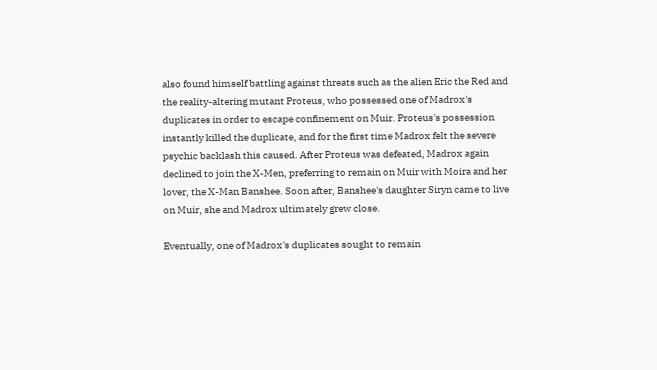also found himself battling against threats such as the alien Eric the Red and the reality-altering mutant Proteus, who possessed one of Madrox's duplicates in order to escape confinement on Muir. Proteus's possession instantly killed the duplicate, and for the first time Madrox felt the severe psychic backlash this caused. After Proteus was defeated, Madrox again declined to join the X-Men, preferring to remain on Muir with Moira and her lover, the X-Man Banshee. Soon after, Banshee's daughter Siryn came to live on Muir, she and Madrox ultimately grew close.

Eventually, one of Madrox's duplicates sought to remain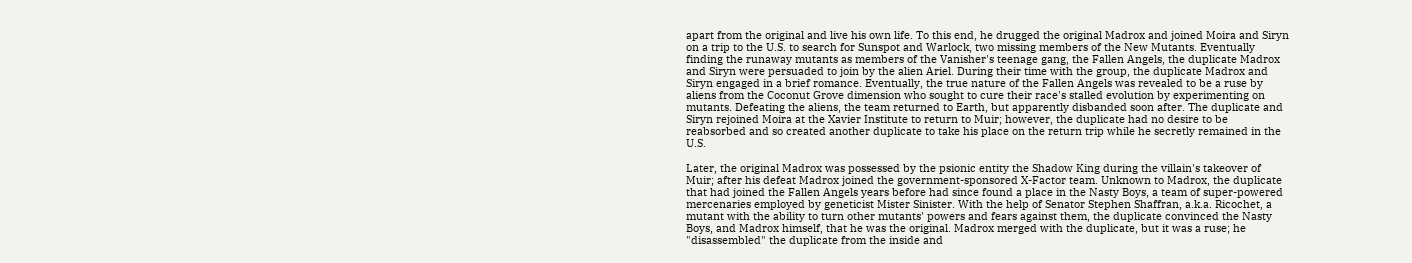apart from the original and live his own life. To this end, he drugged the original Madrox and joined Moira and Siryn on a trip to the U.S. to search for Sunspot and Warlock, two missing members of the New Mutants. Eventually finding the runaway mutants as members of the Vanisher's teenage gang, the Fallen Angels, the duplicate Madrox and Siryn were persuaded to join by the alien Ariel. During their time with the group, the duplicate Madrox and Siryn engaged in a brief romance. Eventually, the true nature of the Fallen Angels was revealed to be a ruse by aliens from the Coconut Grove dimension who sought to cure their race's stalled evolution by experimenting on mutants. Defeating the aliens, the team returned to Earth, but apparently disbanded soon after. The duplicate and Siryn rejoined Moira at the Xavier Institute to return to Muir; however, the duplicate had no desire to be reabsorbed and so created another duplicate to take his place on the return trip while he secretly remained in the U.S.

Later, the original Madrox was possessed by the psionic entity the Shadow King during the villain's takeover of Muir; after his defeat Madrox joined the government-sponsored X-Factor team. Unknown to Madrox, the duplicate that had joined the Fallen Angels years before had since found a place in the Nasty Boys, a team of super-powered mercenaries employed by geneticist Mister Sinister. With the help of Senator Stephen Shaffran, a.k.a. Ricochet, a mutant with the ability to turn other mutants' powers and fears against them, the duplicate convinced the Nasty Boys, and Madrox himself, that he was the original. Madrox merged with the duplicate, but it was a ruse; he "disassembled" the duplicate from the inside and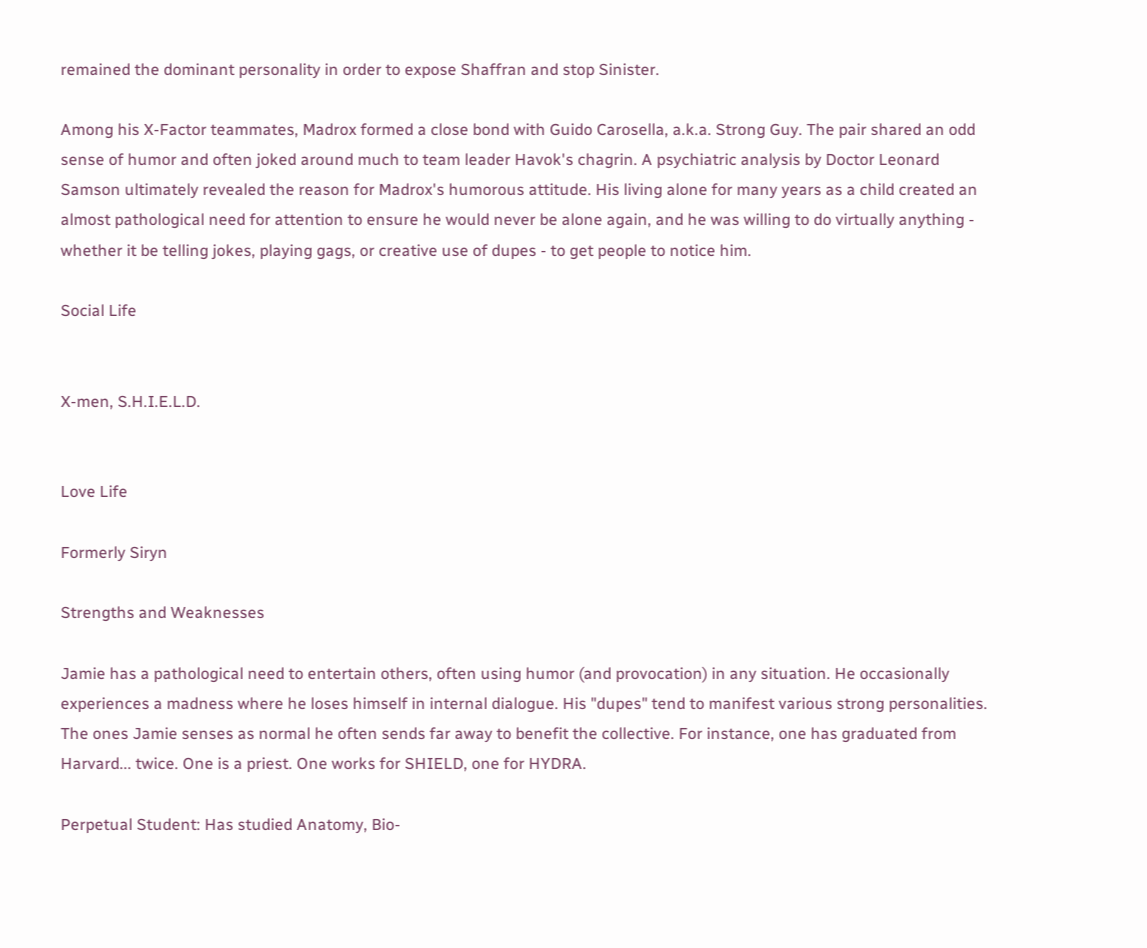remained the dominant personality in order to expose Shaffran and stop Sinister.

Among his X-Factor teammates, Madrox formed a close bond with Guido Carosella, a.k.a. Strong Guy. The pair shared an odd sense of humor and often joked around much to team leader Havok's chagrin. A psychiatric analysis by Doctor Leonard Samson ultimately revealed the reason for Madrox's humorous attitude. His living alone for many years as a child created an almost pathological need for attention to ensure he would never be alone again, and he was willing to do virtually anything - whether it be telling jokes, playing gags, or creative use of dupes - to get people to notice him.

Social Life


X-men, S.H.I.E.L.D.


Love Life

Formerly Siryn

Strengths and Weaknesses

Jamie has a pathological need to entertain others, often using humor (and provocation) in any situation. He occasionally experiences a madness where he loses himself in internal dialogue. His "dupes" tend to manifest various strong personalities. The ones Jamie senses as normal he often sends far away to benefit the collective. For instance, one has graduated from Harvard... twice. One is a priest. One works for SHIELD, one for HYDRA.

Perpetual Student: Has studied Anatomy, Bio-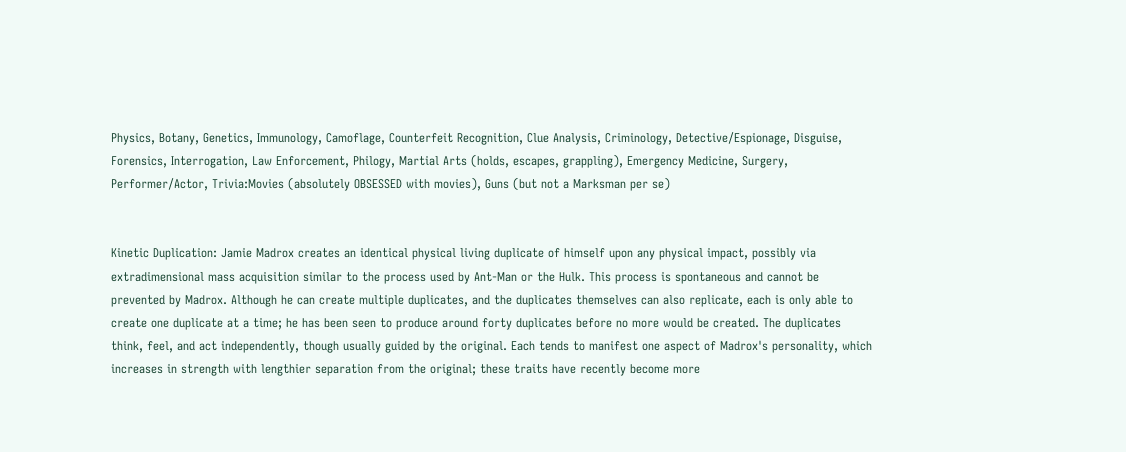Physics, Botany, Genetics, Immunology, Camoflage, Counterfeit Recognition, Clue Analysis, Criminology, Detective/Espionage, Disguise, Forensics, Interrogation, Law Enforcement, Philogy, Martial Arts (holds, escapes, grappling), Emergency Medicine, Surgery, Performer/Actor, Trivia:Movies (absolutely OBSESSED with movies), Guns (but not a Marksman per se)


Kinetic Duplication: Jamie Madrox creates an identical physical living duplicate of himself upon any physical impact, possibly via extradimensional mass acquisition similar to the process used by Ant-Man or the Hulk. This process is spontaneous and cannot be prevented by Madrox. Although he can create multiple duplicates, and the duplicates themselves can also replicate, each is only able to create one duplicate at a time; he has been seen to produce around forty duplicates before no more would be created. The duplicates think, feel, and act independently, though usually guided by the original. Each tends to manifest one aspect of Madrox's personality, which increases in strength with lengthier separation from the original; these traits have recently become more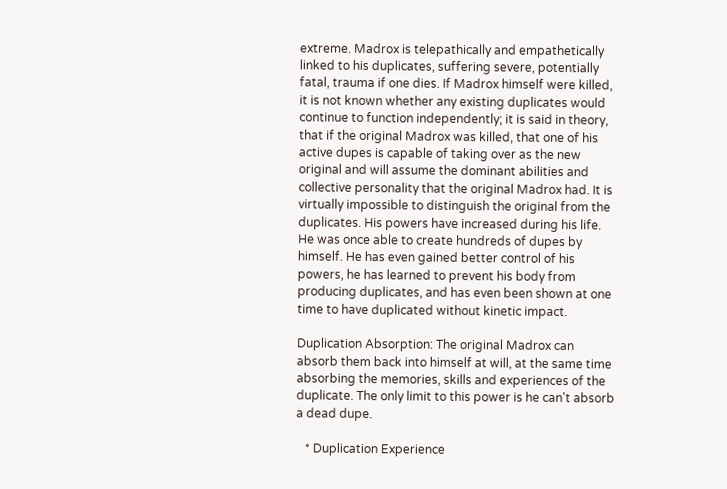extreme. Madrox is telepathically and empathetically linked to his duplicates, suffering severe, potentially fatal, trauma if one dies. If Madrox himself were killed, it is not known whether any existing duplicates would continue to function independently; it is said in theory, that if the original Madrox was killed, that one of his active dupes is capable of taking over as the new original and will assume the dominant abilities and collective personality that the original Madrox had. It is virtually impossible to distinguish the original from the duplicates. His powers have increased during his life. He was once able to create hundreds of dupes by himself. He has even gained better control of his powers, he has learned to prevent his body from producing duplicates, and has even been shown at one time to have duplicated without kinetic impact.

Duplication Absorption: The original Madrox can absorb them back into himself at will, at the same time absorbing the memories, skills and experiences of the duplicate. The only limit to this power is he can't absorb a dead dupe.

   * Duplication Experience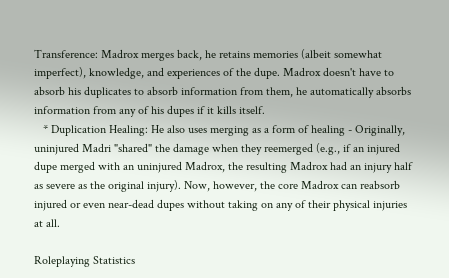Transference: Madrox merges back, he retains memories (albeit somewhat imperfect), knowledge, and experiences of the dupe. Madrox doesn't have to absorb his duplicates to absorb information from them, he automatically absorbs information from any of his dupes if it kills itself.
   * Duplication Healing: He also uses merging as a form of healing - Originally, uninjured Madri "shared" the damage when they reemerged (e.g., if an injured dupe merged with an uninjured Madrox, the resulting Madrox had an injury half as severe as the original injury). Now, however, the core Madrox can reabsorb injured or even near-dead dupes without taking on any of their physical injuries at all.

Roleplaying Statistics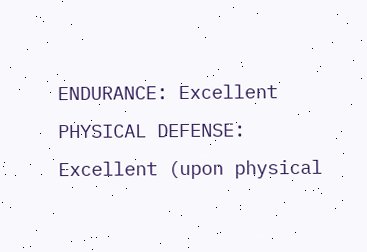ENDURANCE: Excellent
PHYSICAL DEFENSE: Excellent (upon physical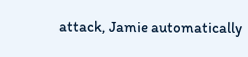attack, Jamie automatically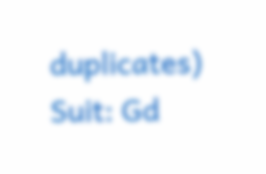duplicates)
Suit: Gd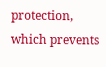protection, which prevents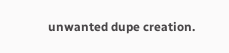unwanted dupe creation.